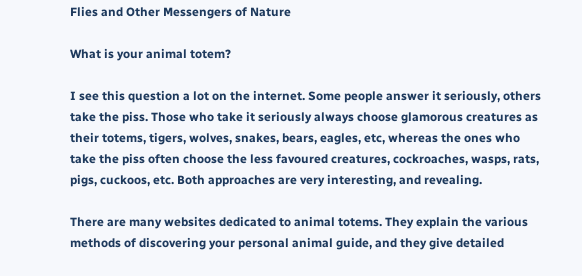Flies and Other Messengers of Nature

What is your animal totem?

I see this question a lot on the internet. Some people answer it seriously, others take the piss. Those who take it seriously always choose glamorous creatures as their totems, tigers, wolves, snakes, bears, eagles, etc, whereas the ones who take the piss often choose the less favoured creatures, cockroaches, wasps, rats, pigs, cuckoos, etc. Both approaches are very interesting, and revealing.

There are many websites dedicated to animal totems. They explain the various methods of discovering your personal animal guide, and they give detailed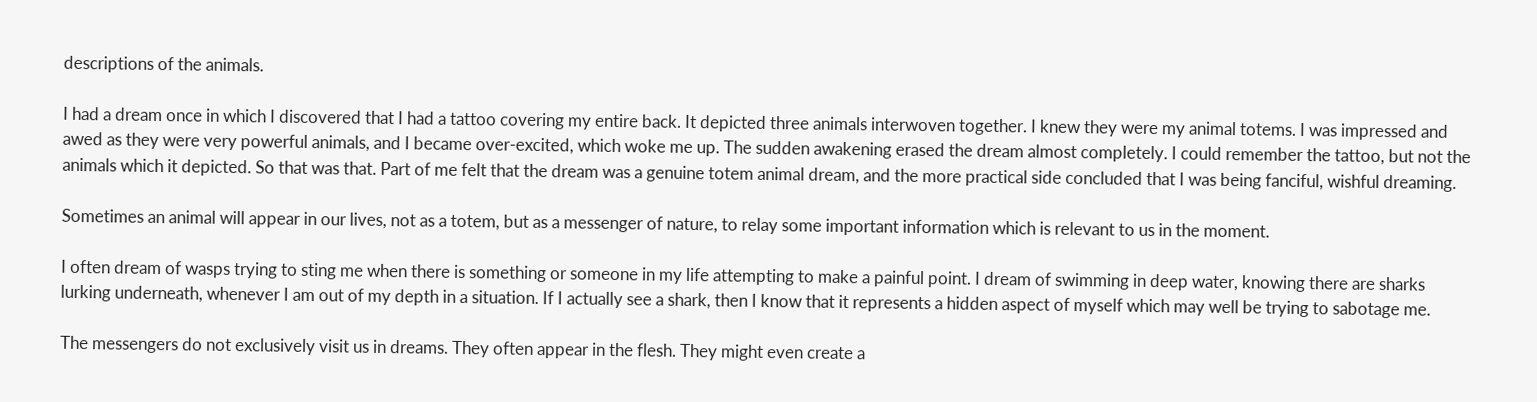descriptions of the animals.

I had a dream once in which I discovered that I had a tattoo covering my entire back. It depicted three animals interwoven together. I knew they were my animal totems. I was impressed and awed as they were very powerful animals, and I became over-excited, which woke me up. The sudden awakening erased the dream almost completely. I could remember the tattoo, but not the animals which it depicted. So that was that. Part of me felt that the dream was a genuine totem animal dream, and the more practical side concluded that I was being fanciful, wishful dreaming.

Sometimes an animal will appear in our lives, not as a totem, but as a messenger of nature, to relay some important information which is relevant to us in the moment.

I often dream of wasps trying to sting me when there is something or someone in my life attempting to make a painful point. I dream of swimming in deep water, knowing there are sharks lurking underneath, whenever I am out of my depth in a situation. If I actually see a shark, then I know that it represents a hidden aspect of myself which may well be trying to sabotage me.

The messengers do not exclusively visit us in dreams. They often appear in the flesh. They might even create a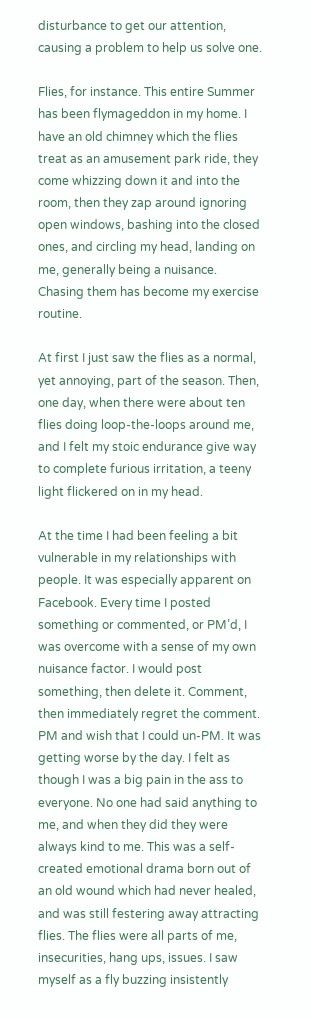disturbance to get our attention, causing a problem to help us solve one.

Flies, for instance. This entire Summer has been flymageddon in my home. I have an old chimney which the flies treat as an amusement park ride, they come whizzing down it and into the room, then they zap around ignoring open windows, bashing into the closed ones, and circling my head, landing on me, generally being a nuisance. Chasing them has become my exercise routine.

At first I just saw the flies as a normal, yet annoying, part of the season. Then, one day, when there were about ten flies doing loop-the-loops around me, and I felt my stoic endurance give way to complete furious irritation, a teeny light flickered on in my head.

At the time I had been feeling a bit vulnerable in my relationships with people. It was especially apparent on Facebook. Every time I posted something or commented, or PM’d, I was overcome with a sense of my own nuisance factor. I would post something, then delete it. Comment, then immediately regret the comment. PM and wish that I could un-PM. It was getting worse by the day. I felt as though I was a big pain in the ass to everyone. No one had said anything to me, and when they did they were always kind to me. This was a self-created emotional drama born out of an old wound which had never healed, and was still festering away attracting flies. The flies were all parts of me, insecurities, hang ups, issues. I saw myself as a fly buzzing insistently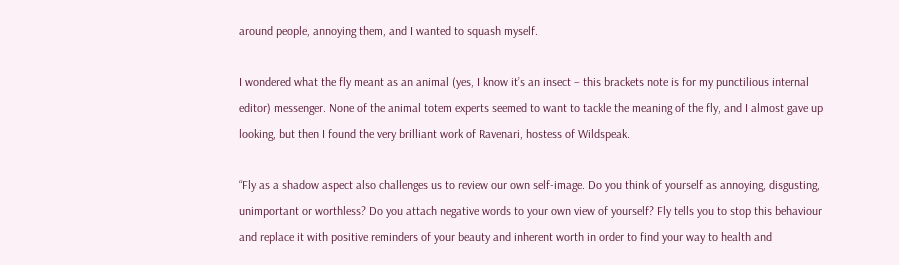around people, annoying them, and I wanted to squash myself.

I wondered what the fly meant as an animal (yes, I know it’s an insect – this brackets note is for my punctilious internal editor) messenger. None of the animal totem experts seemed to want to tackle the meaning of the fly, and I almost gave up looking, but then I found the very brilliant work of Ravenari, hostess of Wildspeak.

“Fly as a shadow aspect also challenges us to review our own self-image. Do you think of yourself as annoying, disgusting, unimportant or worthless? Do you attach negative words to your own view of yourself? Fly tells you to stop this behaviour and replace it with positive reminders of your beauty and inherent worth in order to find your way to health and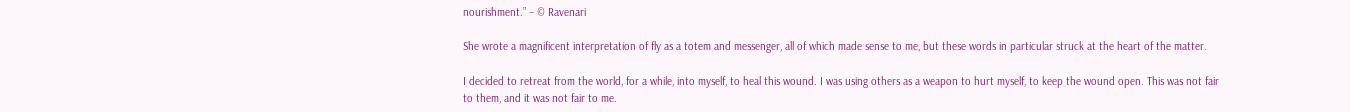nourishment.” – © Ravenari

She wrote a magnificent interpretation of fly as a totem and messenger, all of which made sense to me, but these words in particular struck at the heart of the matter.

I decided to retreat from the world, for a while, into myself, to heal this wound. I was using others as a weapon to hurt myself, to keep the wound open. This was not fair to them, and it was not fair to me.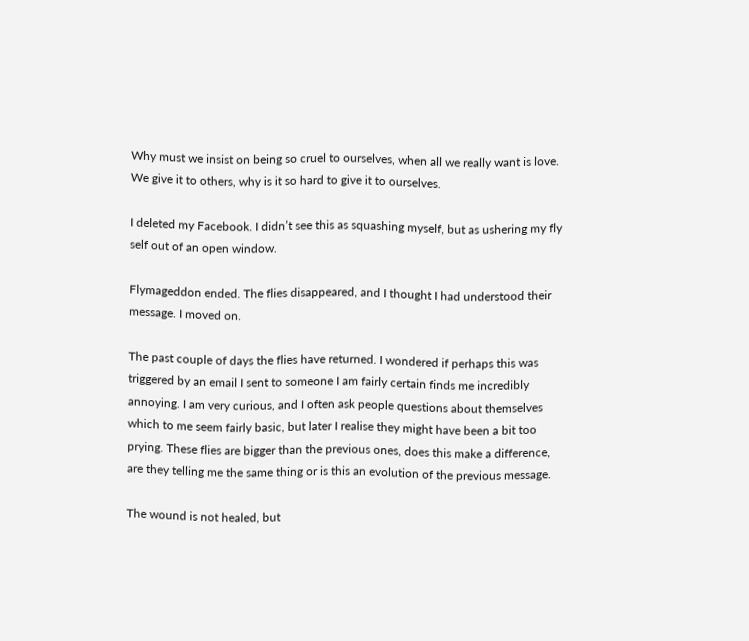Why must we insist on being so cruel to ourselves, when all we really want is love. We give it to others, why is it so hard to give it to ourselves.

I deleted my Facebook. I didn’t see this as squashing myself, but as ushering my fly self out of an open window.

Flymageddon ended. The flies disappeared, and I thought I had understood their message. I moved on.

The past couple of days the flies have returned. I wondered if perhaps this was triggered by an email I sent to someone I am fairly certain finds me incredibly annoying. I am very curious, and I often ask people questions about themselves which to me seem fairly basic, but later I realise they might have been a bit too prying. These flies are bigger than the previous ones, does this make a difference, are they telling me the same thing or is this an evolution of the previous message.

The wound is not healed, but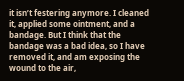it isn’t festering anymore. I cleaned it, applied some ointment, and a bandage. But I think that the bandage was a bad idea, so I have removed it, and am exposing the wound to the air,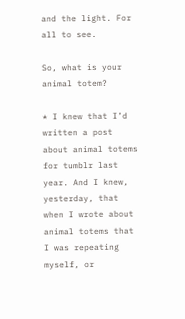and the light. For all to see.

So, what is your animal totem?

* I knew that I’d written a post about animal totems for tumblr last year. And I knew, yesterday, that when I wrote about animal totems that I was repeating myself, or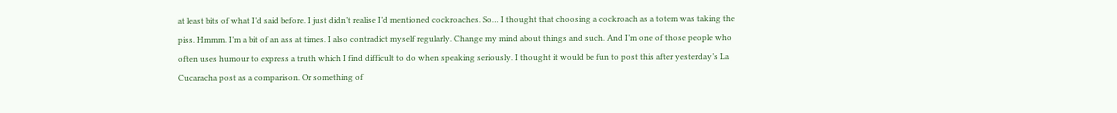at least bits of what I’d said before. I just didn’t realise I’d mentioned cockroaches. So… I thought that choosing a cockroach as a totem was taking the piss. Hmmm. I’m a bit of an ass at times. I also contradict myself regularly. Change my mind about things and such. And I’m one of those people who often uses humour to express a truth which I find difficult to do when speaking seriously. I thought it would be fun to post this after yesterday’s La Cucaracha post as a comparison. Or something of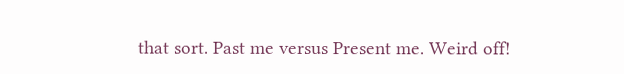that sort. Past me versus Present me. Weird off!